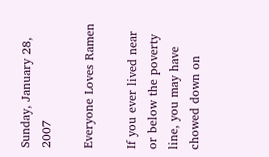Sunday, January 28, 2007

Everyone Loves Ramen

If you ever lived near or below the poverty line, you may have chowed down on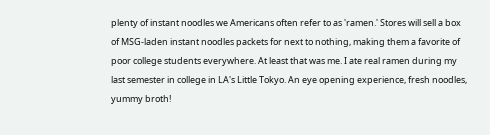plenty of instant noodles we Americans often refer to as 'ramen.' Stores will sell a box of MSG-laden instant noodles packets for next to nothing, making them a favorite of poor college students everywhere. At least that was me. I ate real ramen during my last semester in college in LA's Little Tokyo. An eye opening experience, fresh noodles, yummy broth!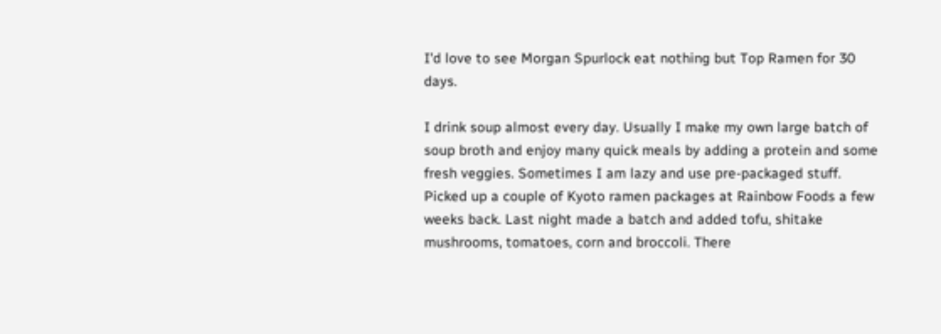I'd love to see Morgan Spurlock eat nothing but Top Ramen for 30 days.

I drink soup almost every day. Usually I make my own large batch of soup broth and enjoy many quick meals by adding a protein and some fresh veggies. Sometimes I am lazy and use pre-packaged stuff. Picked up a couple of Kyoto ramen packages at Rainbow Foods a few weeks back. Last night made a batch and added tofu, shitake mushrooms, tomatoes, corn and broccoli. There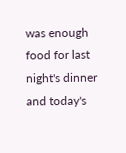was enough food for last night's dinner and today's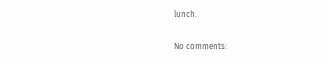lunch.

No comments: